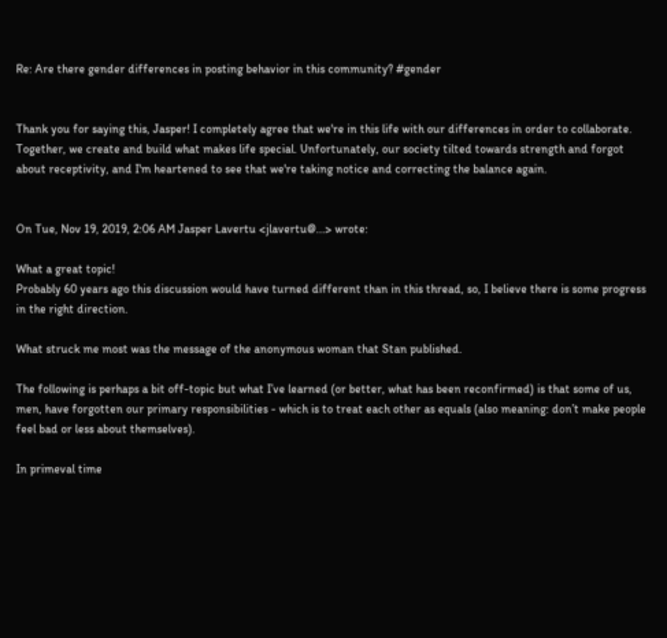Re: Are there gender differences in posting behavior in this community? #gender


Thank you for saying this, Jasper! I completely agree that we're in this life with our differences in order to collaborate. Together, we create and build what makes life special. Unfortunately, our society tilted towards strength and forgot about receptivity, and I'm heartened to see that we're taking notice and correcting the balance again.


On Tue, Nov 19, 2019, 2:06 AM Jasper Lavertu <jlavertu@...> wrote:

What a great topic!
Probably 60 years ago this discussion would have turned different than in this thread, so, I believe there is some progress in the right direction.

What struck me most was the message of the anonymous woman that Stan published.

The following is perhaps a bit off-topic but what I’ve learned (or better, what has been reconfirmed) is that some of us, men, have forgotten our primary responsibilities - which is to treat each other as equals (also meaning: don’t make people feel bad or less about themselves).

In primeval time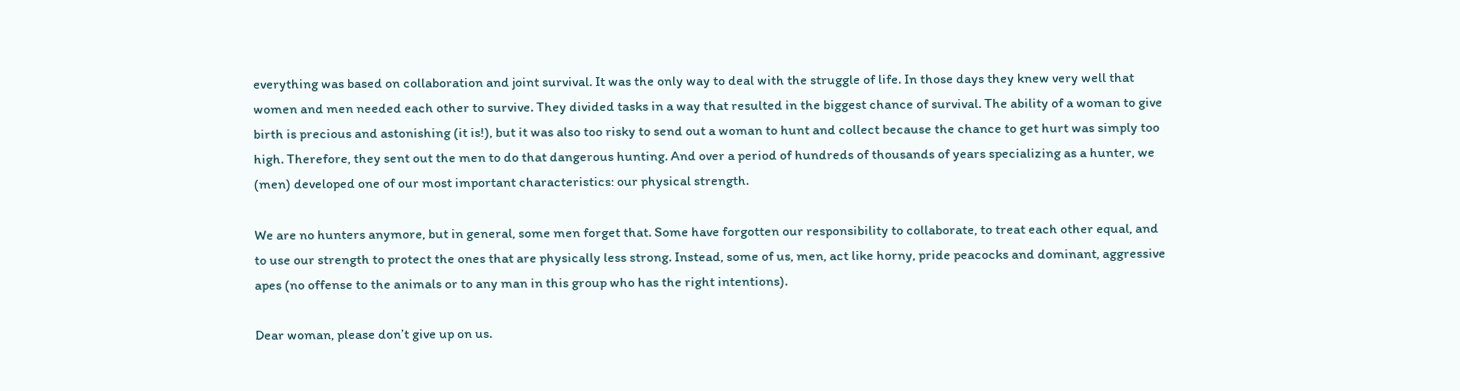everything was based on collaboration and joint survival. It was the only way to deal with the struggle of life. In those days they knew very well that women and men needed each other to survive. They divided tasks in a way that resulted in the biggest chance of survival. The ability of a woman to give birth is precious and astonishing (it is!), but it was also too risky to send out a woman to hunt and collect because the chance to get hurt was simply too high. Therefore, they sent out the men to do that dangerous hunting. And over a period of hundreds of thousands of years specializing as a hunter, we (men) developed one of our most important characteristics: our physical strength.

We are no hunters anymore, but in general, some men forget that. Some have forgotten our responsibility to collaborate, to treat each other equal, and to use our strength to protect the ones that are physically less strong. Instead, some of us, men, act like horny, pride peacocks and dominant, aggressive apes (no offense to the animals or to any man in this group who has the right intentions).

Dear woman, please don’t give up on us.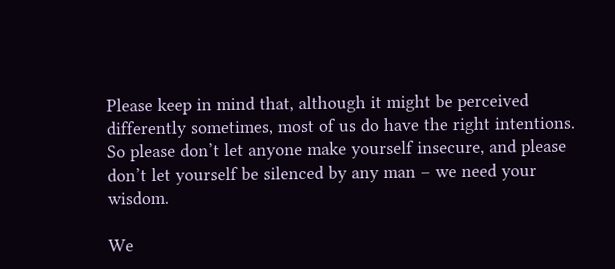Please keep in mind that, although it might be perceived differently sometimes, most of us do have the right intentions. So please don’t let anyone make yourself insecure, and please don’t let yourself be silenced by any man – we need your wisdom.

We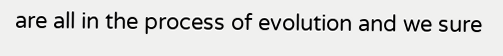are all in the process of evolution and we sure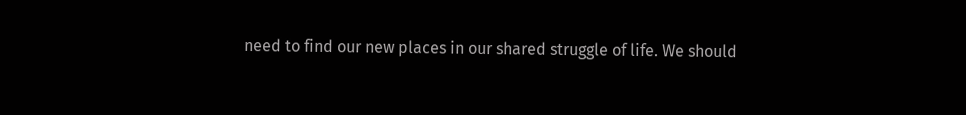need to find our new places in our shared struggle of life. We should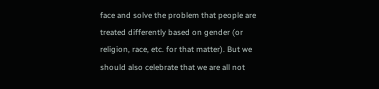face and solve the problem that people are treated differently based on gender (or religion, race, etc. for that matter). But we should also celebrate that we are all not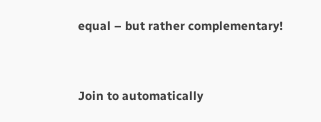equal – but rather complementary!


Join to automatically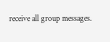receive all group messages.